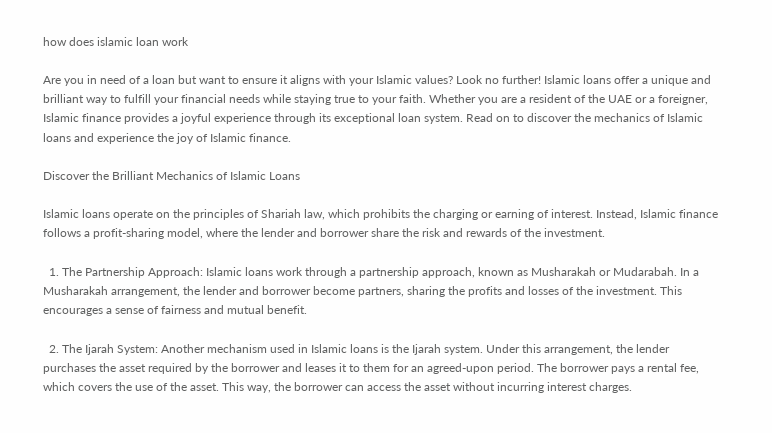how does islamic loan work

Are you in need of a loan but want to ensure it aligns with your Islamic values? Look no further! Islamic loans offer a unique and brilliant way to fulfill your financial needs while staying true to your faith. Whether you are a resident of the UAE or a foreigner, Islamic finance provides a joyful experience through its exceptional loan system. Read on to discover the mechanics of Islamic loans and experience the joy of Islamic finance.

Discover the Brilliant Mechanics of Islamic Loans

Islamic loans operate on the principles of Shariah law, which prohibits the charging or earning of interest. Instead, Islamic finance follows a profit-sharing model, where the lender and borrower share the risk and rewards of the investment.

  1. The Partnership Approach: Islamic loans work through a partnership approach, known as Musharakah or Mudarabah. In a Musharakah arrangement, the lender and borrower become partners, sharing the profits and losses of the investment. This encourages a sense of fairness and mutual benefit.

  2. The Ijarah System: Another mechanism used in Islamic loans is the Ijarah system. Under this arrangement, the lender purchases the asset required by the borrower and leases it to them for an agreed-upon period. The borrower pays a rental fee, which covers the use of the asset. This way, the borrower can access the asset without incurring interest charges.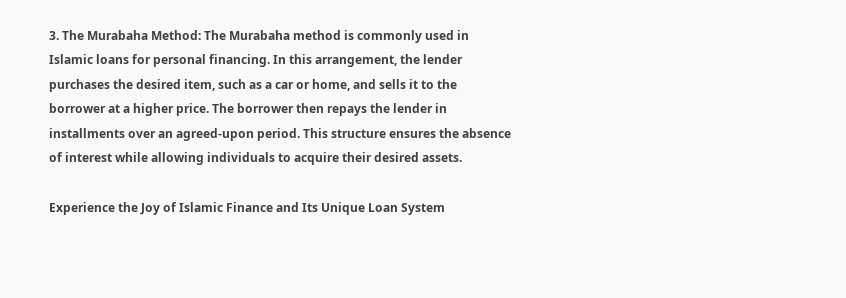3. The Murabaha Method: The Murabaha method is commonly used in Islamic loans for personal financing. In this arrangement, the lender purchases the desired item, such as a car or home, and sells it to the borrower at a higher price. The borrower then repays the lender in installments over an agreed-upon period. This structure ensures the absence of interest while allowing individuals to acquire their desired assets.

Experience the Joy of Islamic Finance and Its Unique Loan System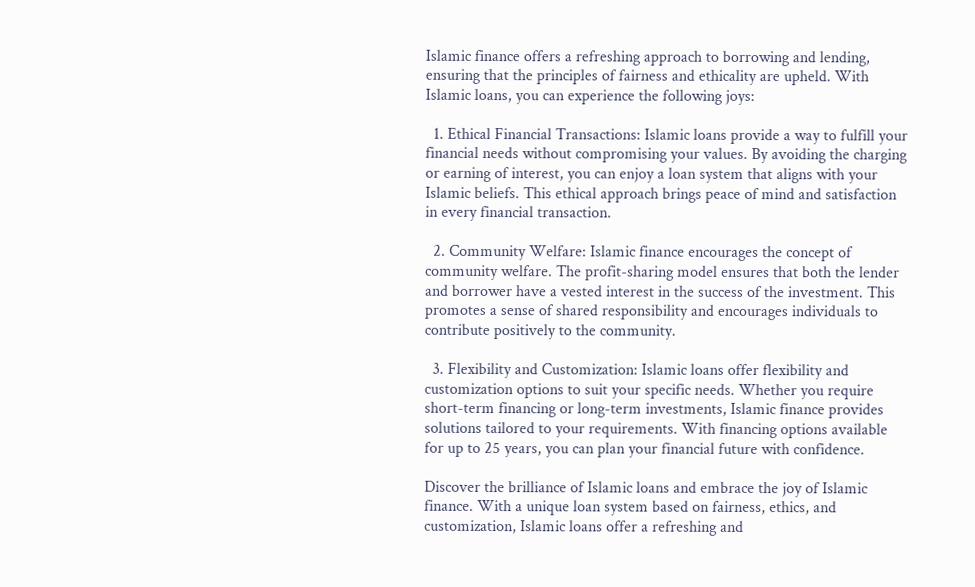Islamic finance offers a refreshing approach to borrowing and lending, ensuring that the principles of fairness and ethicality are upheld. With Islamic loans, you can experience the following joys:

  1. Ethical Financial Transactions: Islamic loans provide a way to fulfill your financial needs without compromising your values. By avoiding the charging or earning of interest, you can enjoy a loan system that aligns with your Islamic beliefs. This ethical approach brings peace of mind and satisfaction in every financial transaction.

  2. Community Welfare: Islamic finance encourages the concept of community welfare. The profit-sharing model ensures that both the lender and borrower have a vested interest in the success of the investment. This promotes a sense of shared responsibility and encourages individuals to contribute positively to the community.

  3. Flexibility and Customization: Islamic loans offer flexibility and customization options to suit your specific needs. Whether you require short-term financing or long-term investments, Islamic finance provides solutions tailored to your requirements. With financing options available for up to 25 years, you can plan your financial future with confidence.

Discover the brilliance of Islamic loans and embrace the joy of Islamic finance. With a unique loan system based on fairness, ethics, and customization, Islamic loans offer a refreshing and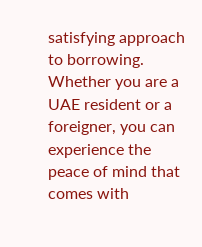satisfying approach to borrowing. Whether you are a UAE resident or a foreigner, you can experience the peace of mind that comes with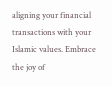aligning your financial transactions with your Islamic values. Embrace the joy of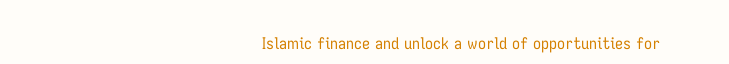Islamic finance and unlock a world of opportunities for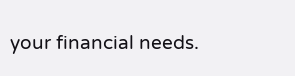your financial needs.